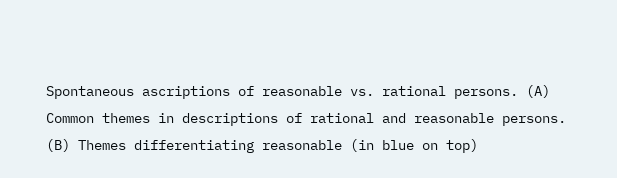Spontaneous ascriptions of reasonable vs. rational persons. (A) Common themes in descriptions of rational and reasonable persons. (B) Themes differentiating reasonable (in blue on top)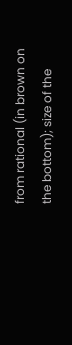from rational (in brown on the bottom); size of the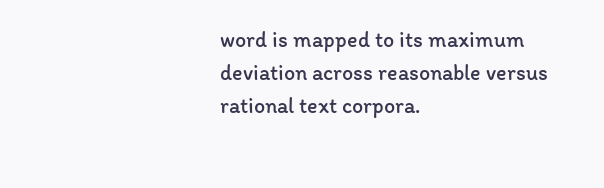word is mapped to its maximum deviation across reasonable versus rational text corpora.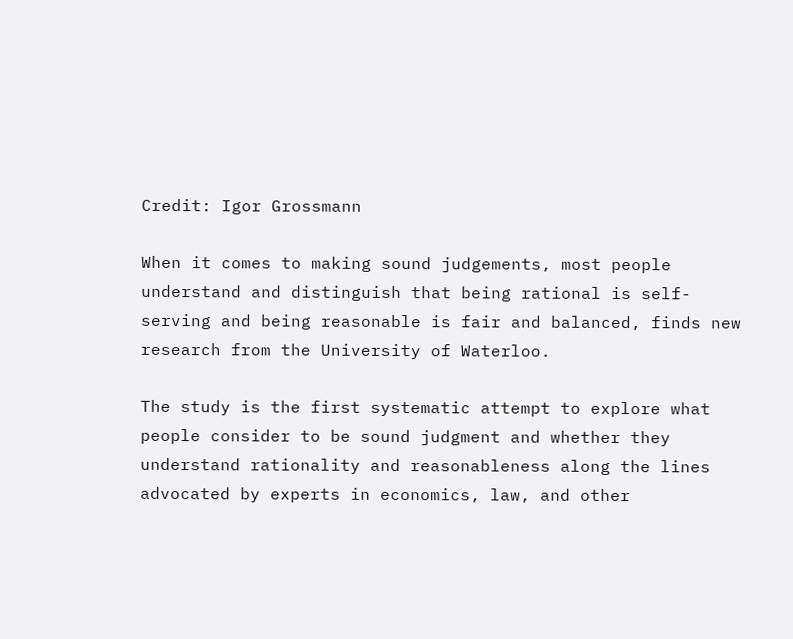Credit: Igor Grossmann

When it comes to making sound judgements, most people understand and distinguish that being rational is self-serving and being reasonable is fair and balanced, finds new research from the University of Waterloo.

The study is the first systematic attempt to explore what people consider to be sound judgment and whether they understand rationality and reasonableness along the lines advocated by experts in economics, law, and other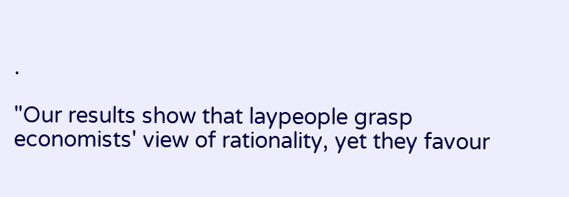.

"Our results show that laypeople grasp economists' view of rationality, yet they favour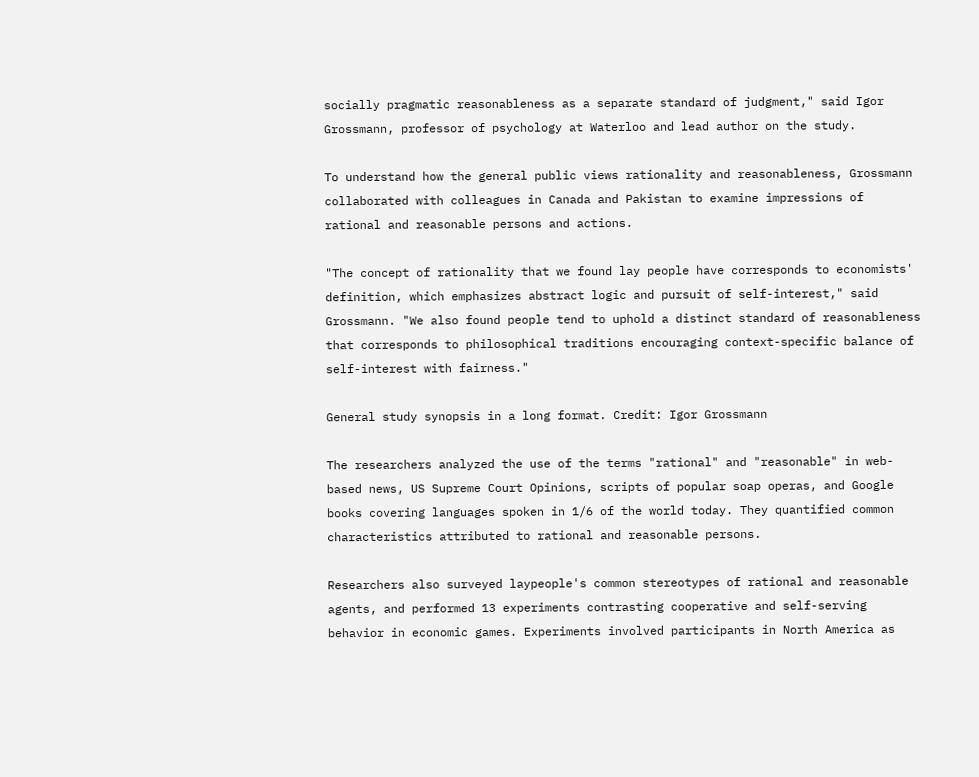socially pragmatic reasonableness as a separate standard of judgment," said Igor Grossmann, professor of psychology at Waterloo and lead author on the study.

To understand how the general public views rationality and reasonableness, Grossmann collaborated with colleagues in Canada and Pakistan to examine impressions of rational and reasonable persons and actions.

"The concept of rationality that we found lay people have corresponds to economists' definition, which emphasizes abstract logic and pursuit of self-interest," said Grossmann. "We also found people tend to uphold a distinct standard of reasonableness that corresponds to philosophical traditions encouraging context-specific balance of self-interest with fairness."

General study synopsis in a long format. Credit: Igor Grossmann

The researchers analyzed the use of the terms "rational" and "reasonable" in web-based news, US Supreme Court Opinions, scripts of popular soap operas, and Google books covering languages spoken in 1/6 of the world today. They quantified common characteristics attributed to rational and reasonable persons.

Researchers also surveyed laypeople's common stereotypes of rational and reasonable agents, and performed 13 experiments contrasting cooperative and self-serving behavior in economic games. Experiments involved participants in North America as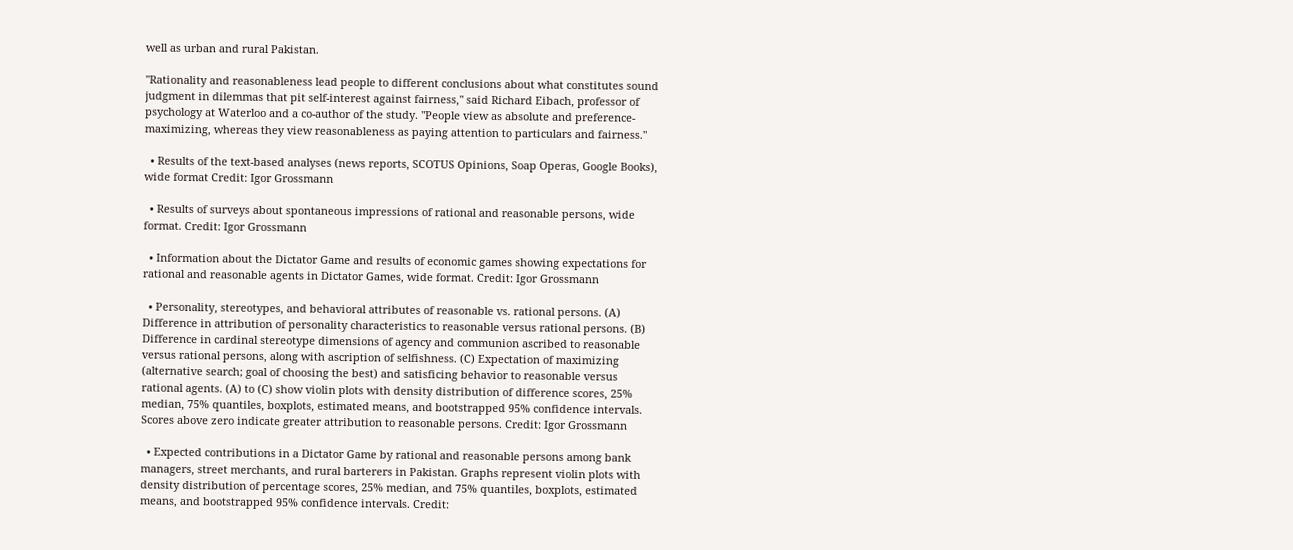well as urban and rural Pakistan.

"Rationality and reasonableness lead people to different conclusions about what constitutes sound judgment in dilemmas that pit self-interest against fairness," said Richard Eibach, professor of psychology at Waterloo and a co-author of the study. "People view as absolute and preference-maximizing, whereas they view reasonableness as paying attention to particulars and fairness."

  • Results of the text-based analyses (news reports, SCOTUS Opinions, Soap Operas, Google Books), wide format Credit: Igor Grossmann

  • Results of surveys about spontaneous impressions of rational and reasonable persons, wide format. Credit: Igor Grossmann

  • Information about the Dictator Game and results of economic games showing expectations for rational and reasonable agents in Dictator Games, wide format. Credit: Igor Grossmann

  • Personality, stereotypes, and behavioral attributes of reasonable vs. rational persons. (A) Difference in attribution of personality characteristics to reasonable versus rational persons. (B) Difference in cardinal stereotype dimensions of agency and communion ascribed to reasonable versus rational persons, along with ascription of selfishness. (C) Expectation of maximizing (alternative search; goal of choosing the best) and satisficing behavior to reasonable versus rational agents. (A) to (C) show violin plots with density distribution of difference scores, 25% median, 75% quantiles, boxplots, estimated means, and bootstrapped 95% confidence intervals. Scores above zero indicate greater attribution to reasonable persons. Credit: Igor Grossmann

  • Expected contributions in a Dictator Game by rational and reasonable persons among bank managers, street merchants, and rural barterers in Pakistan. Graphs represent violin plots with density distribution of percentage scores, 25% median, and 75% quantiles, boxplots, estimated means, and bootstrapped 95% confidence intervals. Credit: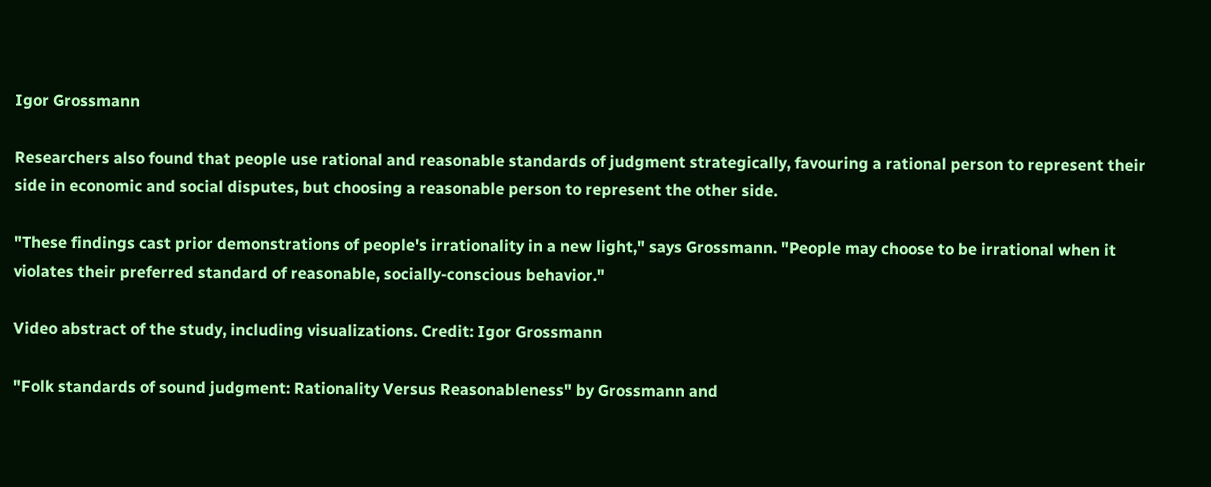Igor Grossmann

Researchers also found that people use rational and reasonable standards of judgment strategically, favouring a rational person to represent their side in economic and social disputes, but choosing a reasonable person to represent the other side.

"These findings cast prior demonstrations of people's irrationality in a new light," says Grossmann. "People may choose to be irrational when it violates their preferred standard of reasonable, socially-conscious behavior."

Video abstract of the study, including visualizations. Credit: Igor Grossmann

"Folk standards of sound judgment: Rationality Versus Reasonableness" by Grossmann and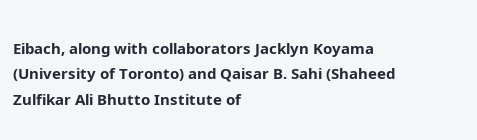Eibach, along with collaborators Jacklyn Koyama (University of Toronto) and Qaisar B. Sahi (Shaheed Zulfikar Ali Bhutto Institute of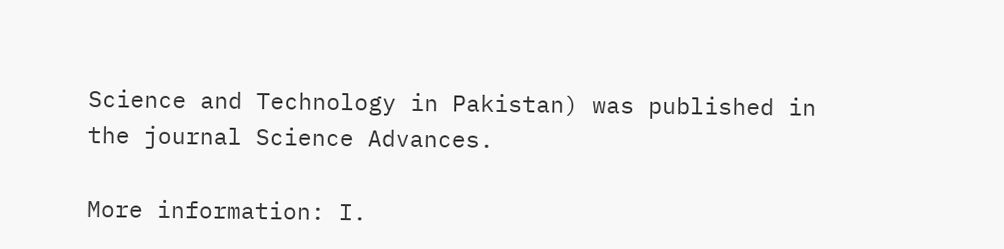Science and Technology in Pakistan) was published in the journal Science Advances.

More information: I.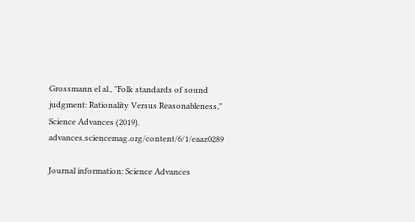Grossmann el al., "Folk standards of sound judgment: Rationality Versus Reasonableness," Science Advances (2019). advances.sciencemag.org/content/6/1/eaaz0289

Journal information: Science Advances